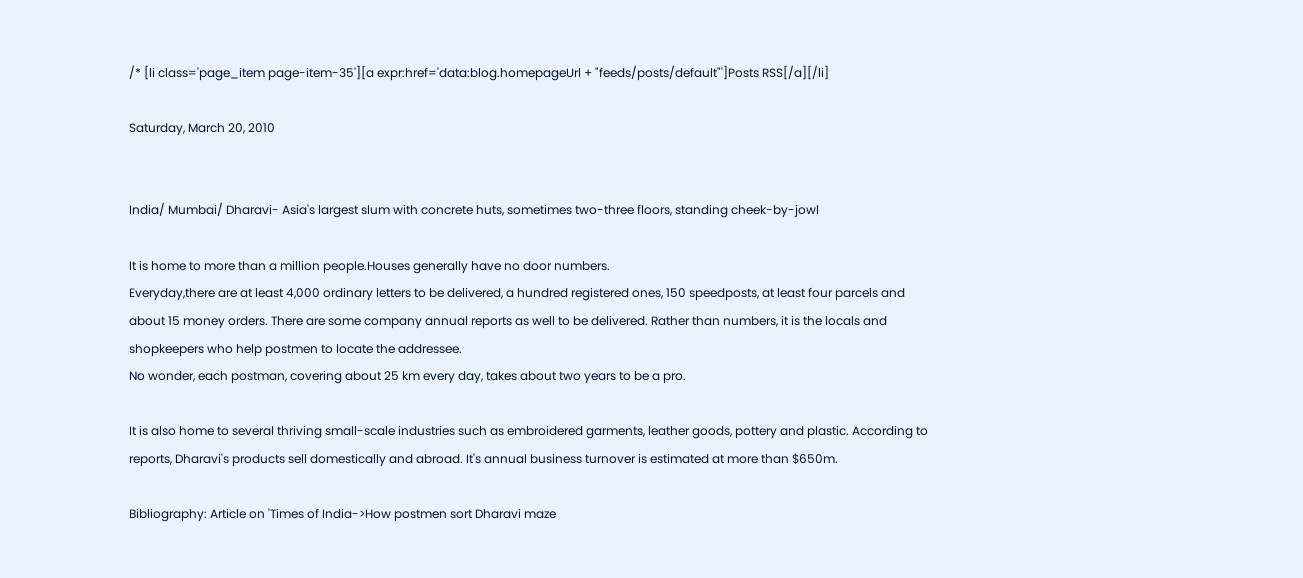/* [li class='page_item page-item-35'][a expr:href='data:blog.homepageUrl + "feeds/posts/default"']Posts RSS[/a][/li]

Saturday, March 20, 2010


India/ Mumbai/ Dharavi- Asia's largest slum with concrete huts, sometimes two-three floors, standing cheek-by-jowl

It is home to more than a million people.Houses generally have no door numbers.
Everyday,there are at least 4,000 ordinary letters to be delivered, a hundred registered ones, 150 speedposts, at least four parcels and about 15 money orders. There are some company annual reports as well to be delivered. Rather than numbers, it is the locals and shopkeepers who help postmen to locate the addressee.
No wonder, each postman, covering about 25 km every day, takes about two years to be a pro.

It is also home to several thriving small-scale industries such as embroidered garments, leather goods, pottery and plastic. According to reports, Dharavi's products sell domestically and abroad. It's annual business turnover is estimated at more than $650m.

Bibliography: Article on 'Times of India->How postmen sort Dharavi maze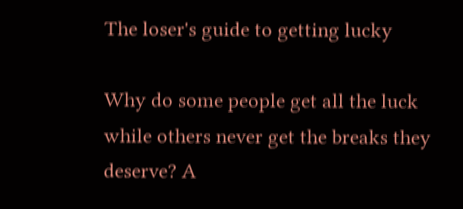The loser's guide to getting lucky

Why do some people get all the luck while others never get the breaks they deserve? A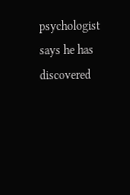psychologist says he has discovered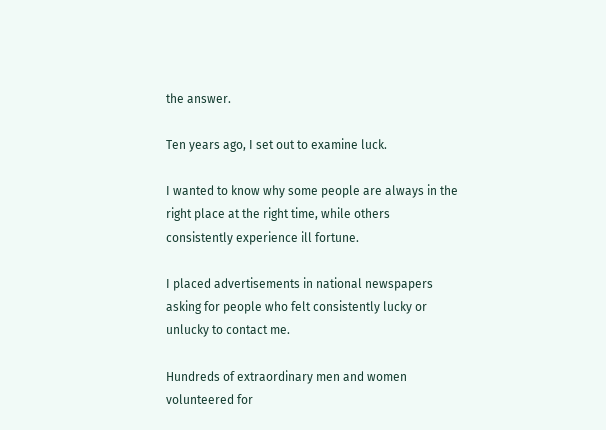the answer.

Ten years ago, I set out to examine luck.

I wanted to know why some people are always in the right place at the right time, while others consistently experience ill fortune.

I placed advertisements in national newspapers asking for people who felt consistently lucky or unlucky to contact me.

Hundreds of extraordinary men and women volunteered for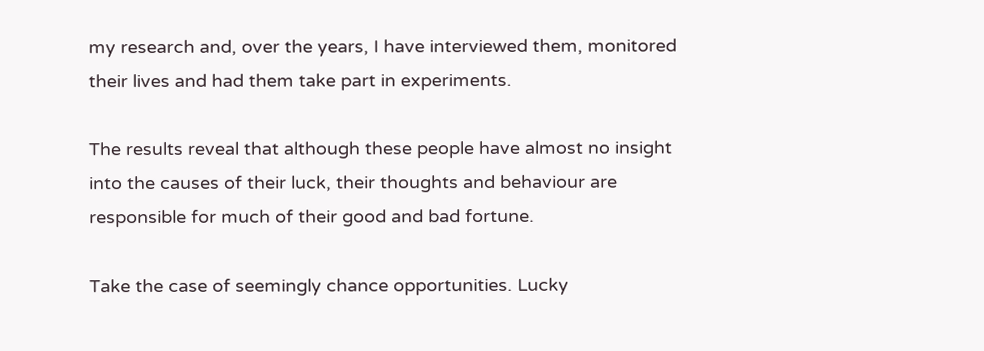my research and, over the years, I have interviewed them, monitored their lives and had them take part in experiments.

The results reveal that although these people have almost no insight into the causes of their luck, their thoughts and behaviour are responsible for much of their good and bad fortune.

Take the case of seemingly chance opportunities. Lucky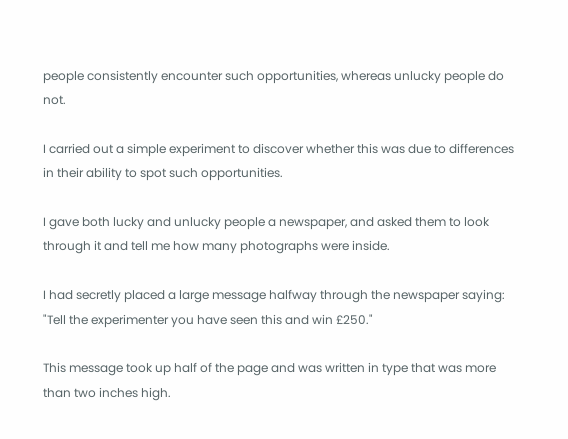people consistently encounter such opportunities, whereas unlucky people do not.

I carried out a simple experiment to discover whether this was due to differences in their ability to spot such opportunities.

I gave both lucky and unlucky people a newspaper, and asked them to look through it and tell me how many photographs were inside.

I had secretly placed a large message halfway through the newspaper saying: "Tell the experimenter you have seen this and win £250."

This message took up half of the page and was written in type that was more than two inches high.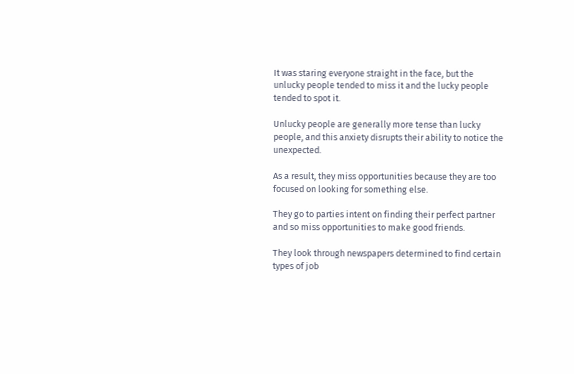It was staring everyone straight in the face, but the unlucky people tended to miss it and the lucky people tended to spot it.

Unlucky people are generally more tense than lucky people, and this anxiety disrupts their ability to notice the unexpected.

As a result, they miss opportunities because they are too focused on looking for something else.

They go to parties intent on finding their perfect partner and so miss opportunities to make good friends.

They look through newspapers determined to find certain types of job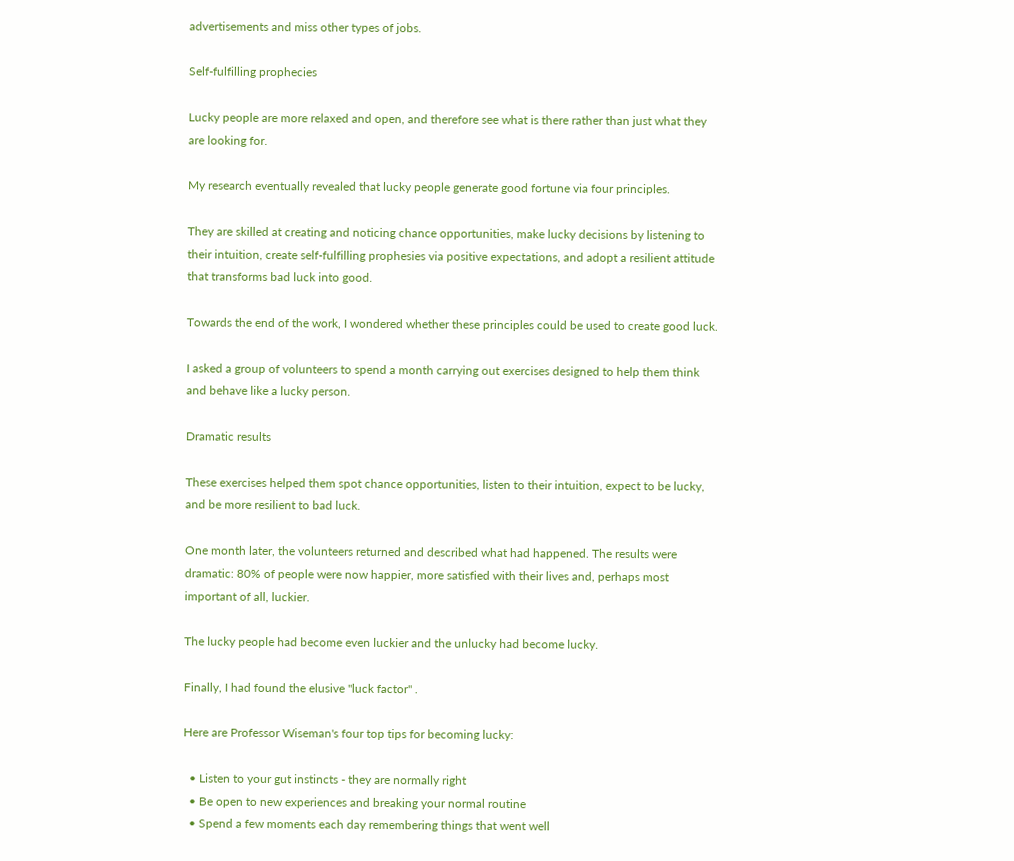advertisements and miss other types of jobs.

Self-fulfilling prophecies

Lucky people are more relaxed and open, and therefore see what is there rather than just what they are looking for.

My research eventually revealed that lucky people generate good fortune via four principles.

They are skilled at creating and noticing chance opportunities, make lucky decisions by listening to their intuition, create self-fulfilling prophesies via positive expectations, and adopt a resilient attitude that transforms bad luck into good.

Towards the end of the work, I wondered whether these principles could be used to create good luck.

I asked a group of volunteers to spend a month carrying out exercises designed to help them think and behave like a lucky person.

Dramatic results

These exercises helped them spot chance opportunities, listen to their intuition, expect to be lucky, and be more resilient to bad luck.

One month later, the volunteers returned and described what had happened. The results were dramatic: 80% of people were now happier, more satisfied with their lives and, perhaps most important of all, luckier.

The lucky people had become even luckier and the unlucky had become lucky.

Finally, I had found the elusive "luck factor" .

Here are Professor Wiseman's four top tips for becoming lucky:

  • Listen to your gut instincts - they are normally right
  • Be open to new experiences and breaking your normal routine
  • Spend a few moments each day remembering things that went well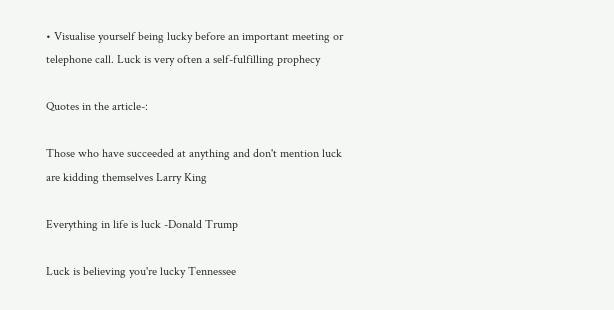• Visualise yourself being lucky before an important meeting or telephone call. Luck is very often a self-fulfilling prophecy

Quotes in the article-:

Those who have succeeded at anything and don't mention luck are kidding themselves Larry King

Everything in life is luck -Donald Trump

Luck is believing you're lucky Tennessee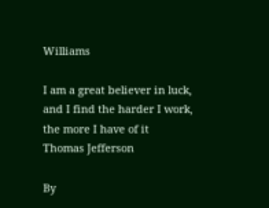Williams

I am a great believer in luck, and I find the harder I work, the more I have of it
Thomas Jefferson

By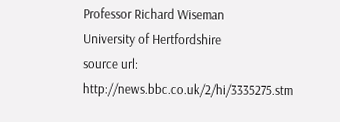Professor Richard Wiseman
University of Hertfordshire
source url: http://news.bbc.co.uk/2/hi/3335275.stm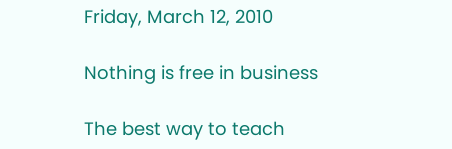Friday, March 12, 2010

Nothing is free in business

The best way to teach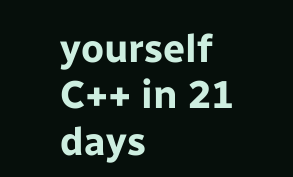yourself C++ in 21 days